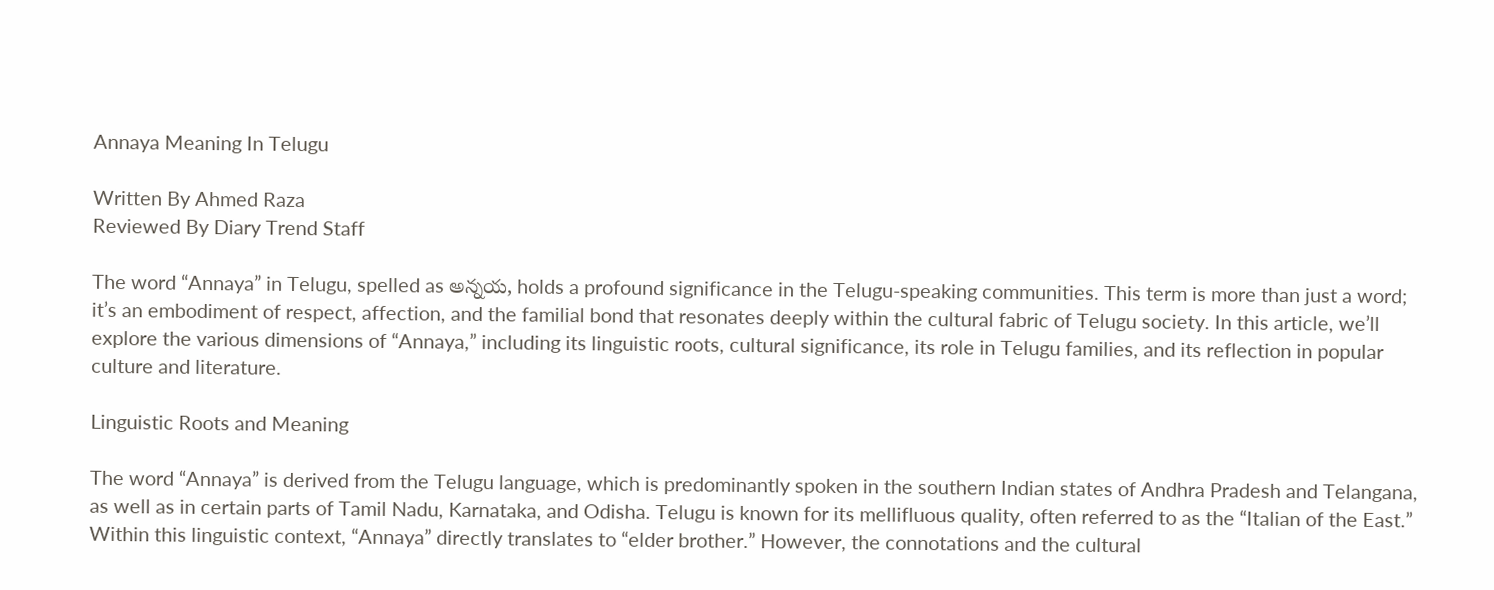Annaya Meaning In Telugu

Written By Ahmed Raza
Reviewed By Diary Trend Staff

The word “Annaya” in Telugu, spelled as అన్నయ, holds a profound significance in the Telugu-speaking communities. This term is more than just a word; it’s an embodiment of respect, affection, and the familial bond that resonates deeply within the cultural fabric of Telugu society. In this article, we’ll explore the various dimensions of “Annaya,” including its linguistic roots, cultural significance, its role in Telugu families, and its reflection in popular culture and literature.

Linguistic Roots and Meaning

The word “Annaya” is derived from the Telugu language, which is predominantly spoken in the southern Indian states of Andhra Pradesh and Telangana, as well as in certain parts of Tamil Nadu, Karnataka, and Odisha. Telugu is known for its mellifluous quality, often referred to as the “Italian of the East.” Within this linguistic context, “Annaya” directly translates to “elder brother.” However, the connotations and the cultural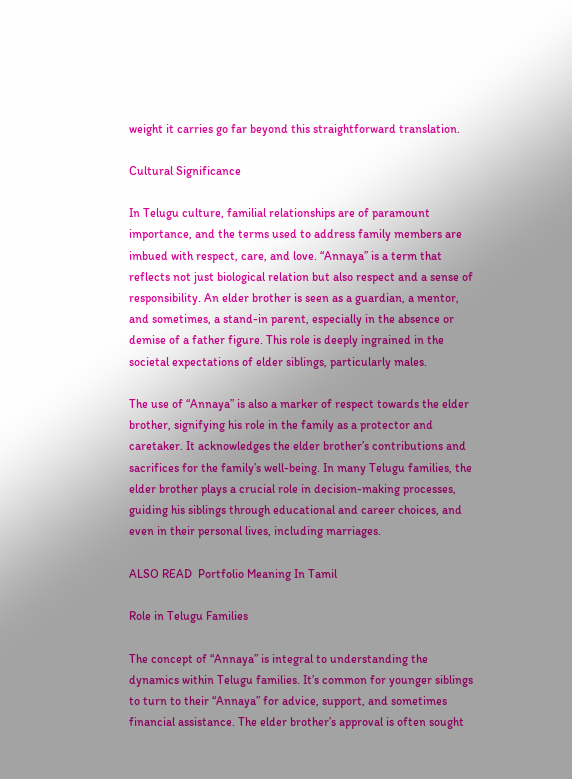weight it carries go far beyond this straightforward translation.

Cultural Significance

In Telugu culture, familial relationships are of paramount importance, and the terms used to address family members are imbued with respect, care, and love. “Annaya” is a term that reflects not just biological relation but also respect and a sense of responsibility. An elder brother is seen as a guardian, a mentor, and sometimes, a stand-in parent, especially in the absence or demise of a father figure. This role is deeply ingrained in the societal expectations of elder siblings, particularly males.

The use of “Annaya” is also a marker of respect towards the elder brother, signifying his role in the family as a protector and caretaker. It acknowledges the elder brother’s contributions and sacrifices for the family’s well-being. In many Telugu families, the elder brother plays a crucial role in decision-making processes, guiding his siblings through educational and career choices, and even in their personal lives, including marriages.

ALSO READ  Portfolio Meaning In Tamil

Role in Telugu Families

The concept of “Annaya” is integral to understanding the dynamics within Telugu families. It’s common for younger siblings to turn to their “Annaya” for advice, support, and sometimes financial assistance. The elder brother’s approval is often sought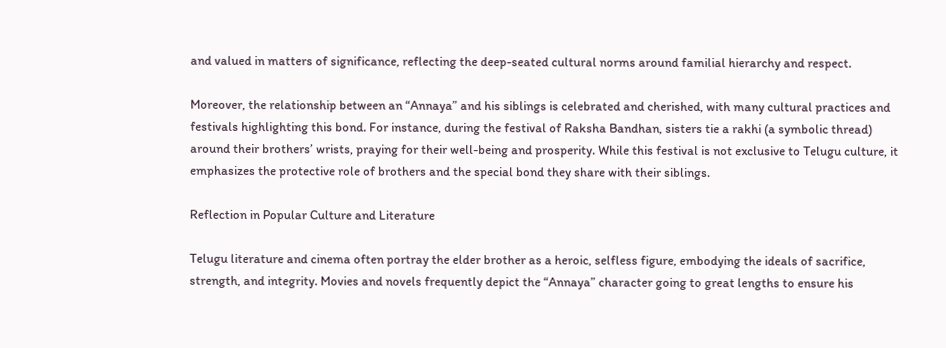and valued in matters of significance, reflecting the deep-seated cultural norms around familial hierarchy and respect.

Moreover, the relationship between an “Annaya” and his siblings is celebrated and cherished, with many cultural practices and festivals highlighting this bond. For instance, during the festival of Raksha Bandhan, sisters tie a rakhi (a symbolic thread) around their brothers’ wrists, praying for their well-being and prosperity. While this festival is not exclusive to Telugu culture, it emphasizes the protective role of brothers and the special bond they share with their siblings.

Reflection in Popular Culture and Literature

Telugu literature and cinema often portray the elder brother as a heroic, selfless figure, embodying the ideals of sacrifice, strength, and integrity. Movies and novels frequently depict the “Annaya” character going to great lengths to ensure his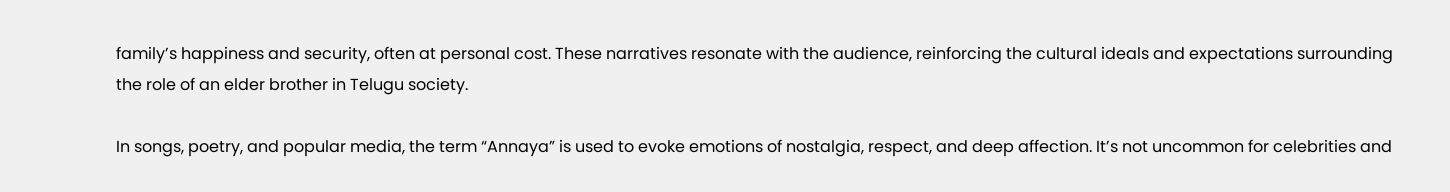family’s happiness and security, often at personal cost. These narratives resonate with the audience, reinforcing the cultural ideals and expectations surrounding the role of an elder brother in Telugu society.

In songs, poetry, and popular media, the term “Annaya” is used to evoke emotions of nostalgia, respect, and deep affection. It’s not uncommon for celebrities and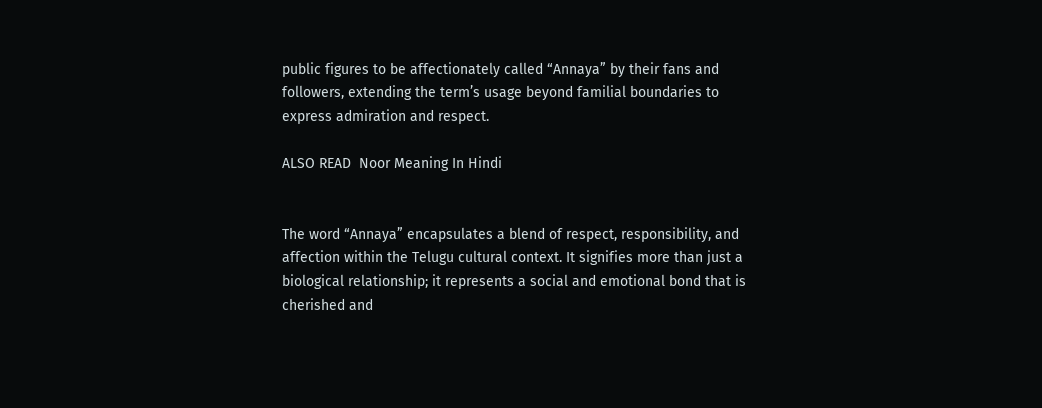public figures to be affectionately called “Annaya” by their fans and followers, extending the term’s usage beyond familial boundaries to express admiration and respect.

ALSO READ  Noor Meaning In Hindi


The word “Annaya” encapsulates a blend of respect, responsibility, and affection within the Telugu cultural context. It signifies more than just a biological relationship; it represents a social and emotional bond that is cherished and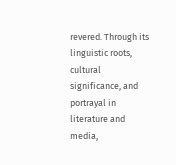revered. Through its linguistic roots, cultural significance, and portrayal in literature and media,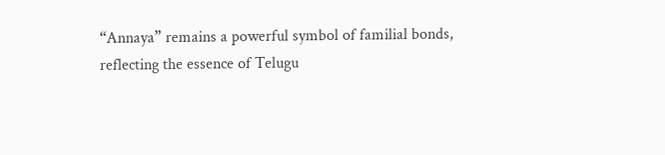“Annaya” remains a powerful symbol of familial bonds, reflecting the essence of Telugu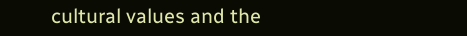cultural values and the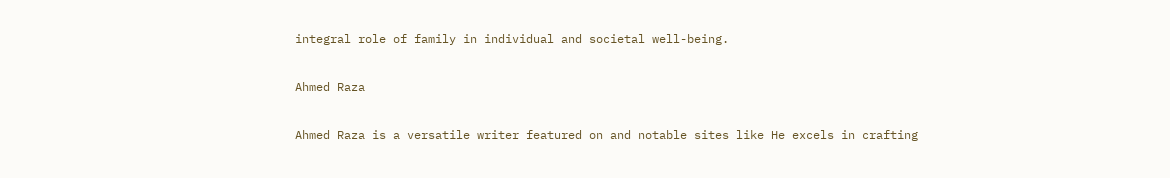integral role of family in individual and societal well-being.

Ahmed Raza

Ahmed Raza is a versatile writer featured on and notable sites like He excels in crafting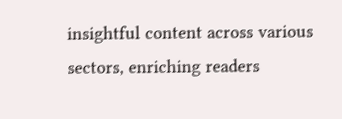insightful content across various sectors, enriching readers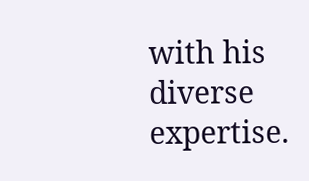with his diverse expertise.